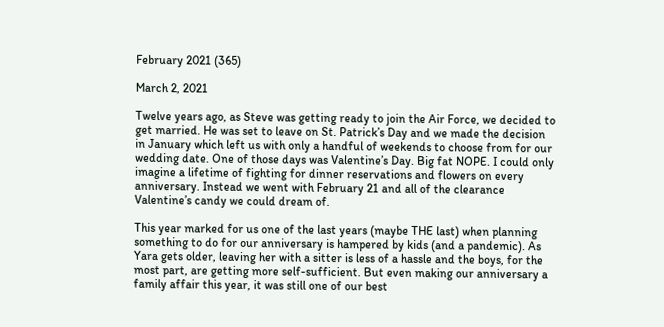February 2021 (365)

March 2, 2021

Twelve years ago, as Steve was getting ready to join the Air Force, we decided to get married. He was set to leave on St. Patrick’s Day and we made the decision in January which left us with only a handful of weekends to choose from for our wedding date. One of those days was Valentine’s Day. Big fat NOPE. I could only imagine a lifetime of fighting for dinner reservations and flowers on every anniversary. Instead we went with February 21 and all of the clearance Valentine’s candy we could dream of.

This year marked for us one of the last years (maybe THE last) when planning something to do for our anniversary is hampered by kids (and a pandemic). As Yara gets older, leaving her with a sitter is less of a hassle and the boys, for the most part, are getting more self-sufficient. But even making our anniversary a family affair this year, it was still one of our best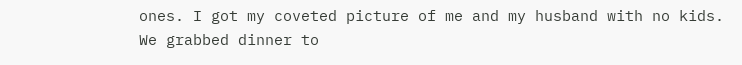ones. I got my coveted picture of me and my husband with no kids. We grabbed dinner to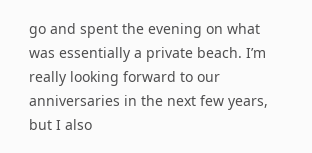go and spent the evening on what was essentially a private beach. I’m really looking forward to our anniversaries in the next few years, but I also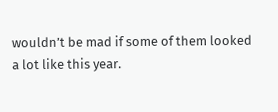wouldn’t be mad if some of them looked a lot like this year.